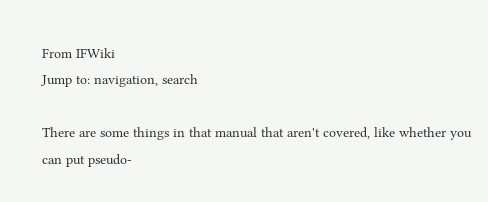From IFWiki
Jump to: navigation, search

There are some things in that manual that aren't covered, like whether you can put pseudo-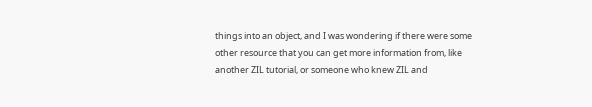things into an object, and I was wondering if there were some other resource that you can get more information from, like another ZIL tutorial, or someone who knew ZIL and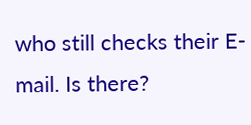who still checks their E-mail. Is there?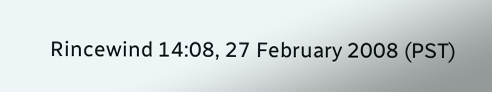Rincewind 14:08, 27 February 2008 (PST)